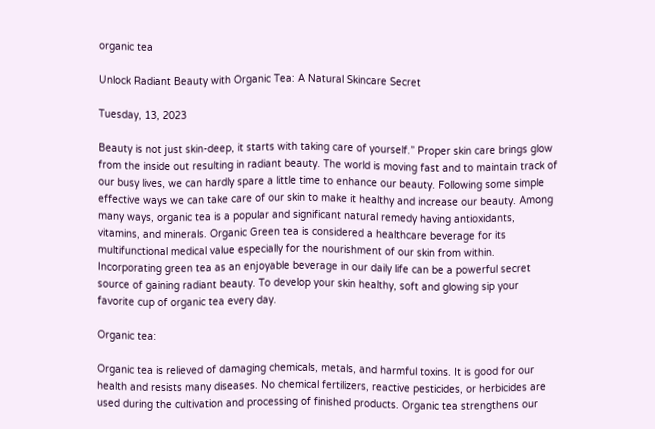organic tea

Unlock Radiant Beauty with Organic Tea: A Natural Skincare Secret

Tuesday, 13, 2023

Beauty is not just skin-deep, it starts with taking care of yourself.” Proper skin care brings glow from the inside out resulting in radiant beauty. The world is moving fast and to maintain track of our busy lives, we can hardly spare a little time to enhance our beauty. Following some simple effective ways we can take care of our skin to make it healthy and increase our beauty. Among many ways, organic tea is a popular and significant natural remedy having antioxidants, vitamins, and minerals. Organic Green tea is considered a healthcare beverage for its multifunctional medical value especially for the nourishment of our skin from within.
Incorporating green tea as an enjoyable beverage in our daily life can be a powerful secret source of gaining radiant beauty. To develop your skin healthy, soft and glowing sip your favorite cup of organic tea every day.

Organic tea:

Organic tea is relieved of damaging chemicals, metals, and harmful toxins. It is good for our health and resists many diseases. No chemical fertilizers, reactive pesticides, or herbicides are used during the cultivation and processing of finished products. Organic tea strengthens our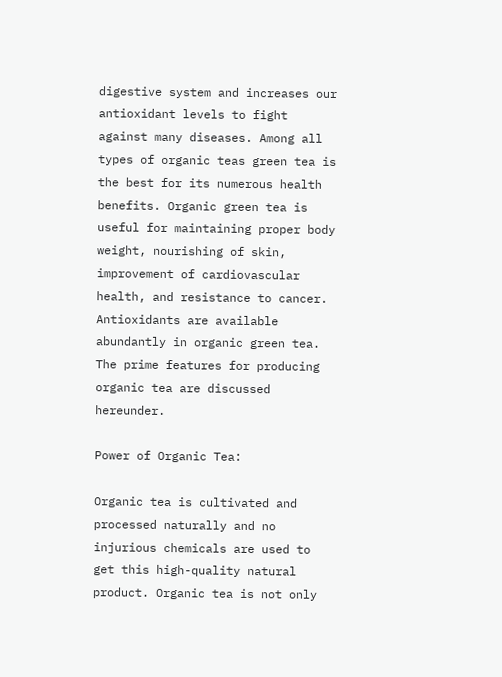digestive system and increases our antioxidant levels to fight against many diseases. Among all types of organic teas green tea is the best for its numerous health benefits. Organic green tea is useful for maintaining proper body weight, nourishing of skin, improvement of cardiovascular health, and resistance to cancer. Antioxidants are available abundantly in organic green tea. The prime features for producing organic tea are discussed hereunder.

Power of Organic Tea:

Organic tea is cultivated and processed naturally and no injurious chemicals are used to get this high-quality natural product. Organic tea is not only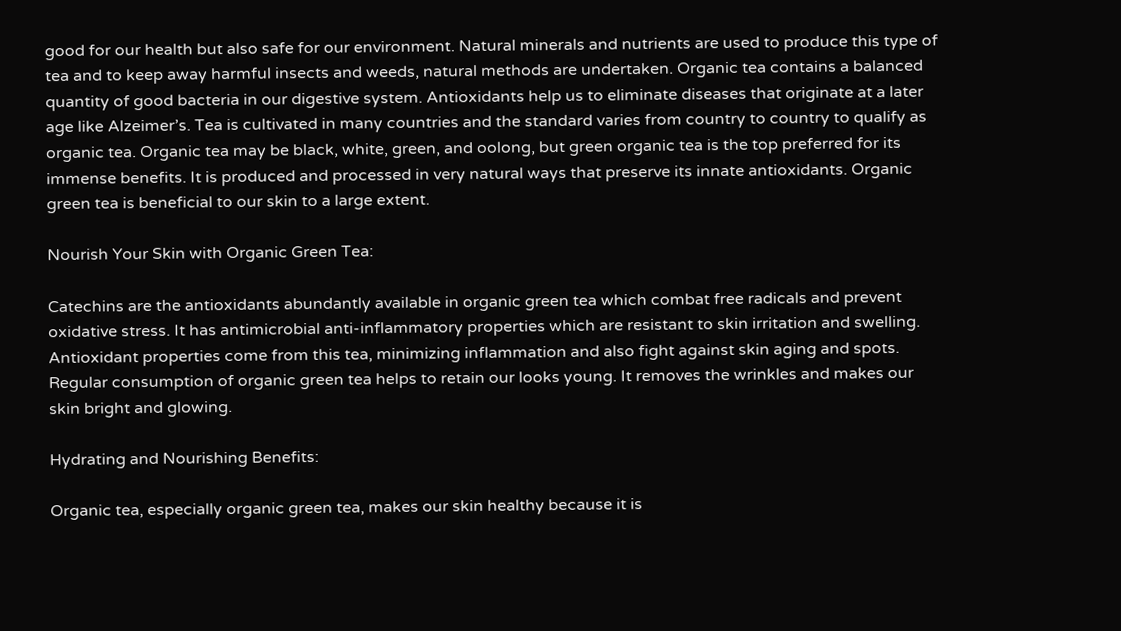good for our health but also safe for our environment. Natural minerals and nutrients are used to produce this type of tea and to keep away harmful insects and weeds, natural methods are undertaken. Organic tea contains a balanced quantity of good bacteria in our digestive system. Antioxidants help us to eliminate diseases that originate at a later age like Alzeimer’s. Tea is cultivated in many countries and the standard varies from country to country to qualify as organic tea. Organic tea may be black, white, green, and oolong, but green organic tea is the top preferred for its immense benefits. It is produced and processed in very natural ways that preserve its innate antioxidants. Organic green tea is beneficial to our skin to a large extent.

Nourish Your Skin with Organic Green Tea:

Catechins are the antioxidants abundantly available in organic green tea which combat free radicals and prevent oxidative stress. It has antimicrobial anti-inflammatory properties which are resistant to skin irritation and swelling. Antioxidant properties come from this tea, minimizing inflammation and also fight against skin aging and spots. Regular consumption of organic green tea helps to retain our looks young. It removes the wrinkles and makes our skin bright and glowing.

Hydrating and Nourishing Benefits:

Organic tea, especially organic green tea, makes our skin healthy because it is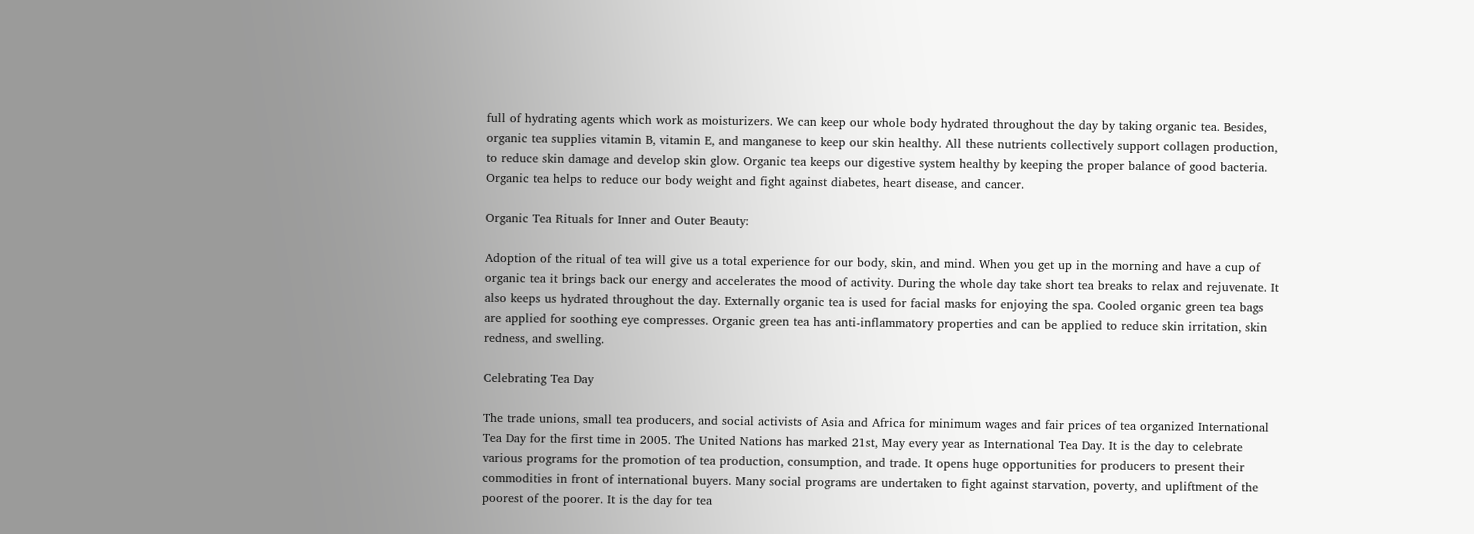full of hydrating agents which work as moisturizers. We can keep our whole body hydrated throughout the day by taking organic tea. Besides, organic tea supplies vitamin B, vitamin E, and manganese to keep our skin healthy. All these nutrients collectively support collagen production, to reduce skin damage and develop skin glow. Organic tea keeps our digestive system healthy by keeping the proper balance of good bacteria. Organic tea helps to reduce our body weight and fight against diabetes, heart disease, and cancer.

Organic Tea Rituals for Inner and Outer Beauty:

Adoption of the ritual of tea will give us a total experience for our body, skin, and mind. When you get up in the morning and have a cup of organic tea it brings back our energy and accelerates the mood of activity. During the whole day take short tea breaks to relax and rejuvenate. It also keeps us hydrated throughout the day. Externally organic tea is used for facial masks for enjoying the spa. Cooled organic green tea bags are applied for soothing eye compresses. Organic green tea has anti-inflammatory properties and can be applied to reduce skin irritation, skin redness, and swelling.

Celebrating Tea Day

The trade unions, small tea producers, and social activists of Asia and Africa for minimum wages and fair prices of tea organized International Tea Day for the first time in 2005. The United Nations has marked 21st, May every year as International Tea Day. It is the day to celebrate various programs for the promotion of tea production, consumption, and trade. It opens huge opportunities for producers to present their commodities in front of international buyers. Many social programs are undertaken to fight against starvation, poverty, and upliftment of the poorest of the poorer. It is the day for tea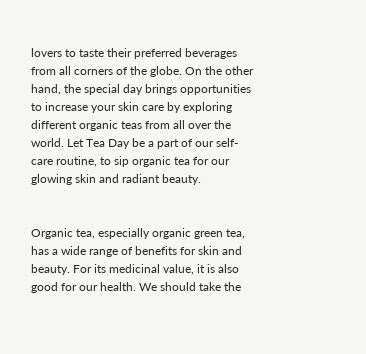lovers to taste their preferred beverages from all corners of the globe. On the other hand, the special day brings opportunities to increase your skin care by exploring different organic teas from all over the world. Let Tea Day be a part of our self-care routine, to sip organic tea for our glowing skin and radiant beauty.


Organic tea, especially organic green tea, has a wide range of benefits for skin and beauty. For its medicinal value, it is also good for our health. We should take the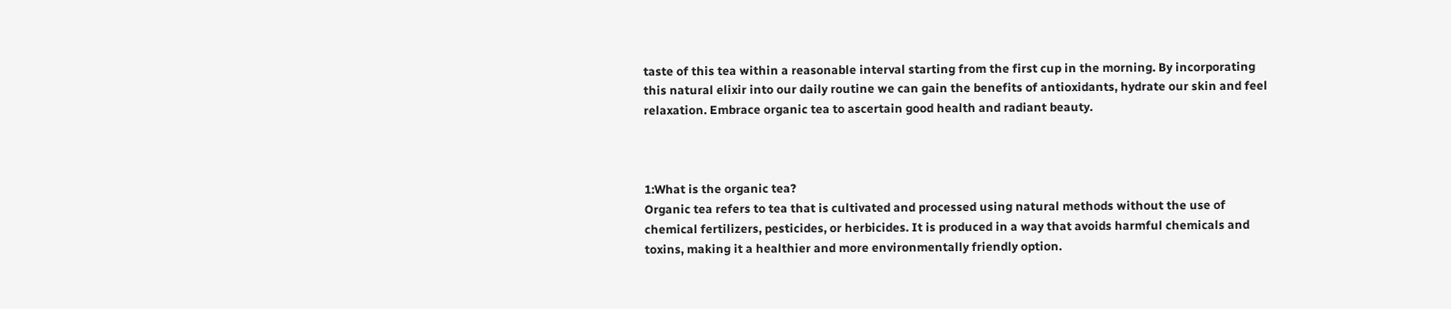taste of this tea within a reasonable interval starting from the first cup in the morning. By incorporating this natural elixir into our daily routine we can gain the benefits of antioxidants, hydrate our skin and feel relaxation. Embrace organic tea to ascertain good health and radiant beauty.



1:What is the organic tea?
Organic tea refers to tea that is cultivated and processed using natural methods without the use of chemical fertilizers, pesticides, or herbicides. It is produced in a way that avoids harmful chemicals and toxins, making it a healthier and more environmentally friendly option.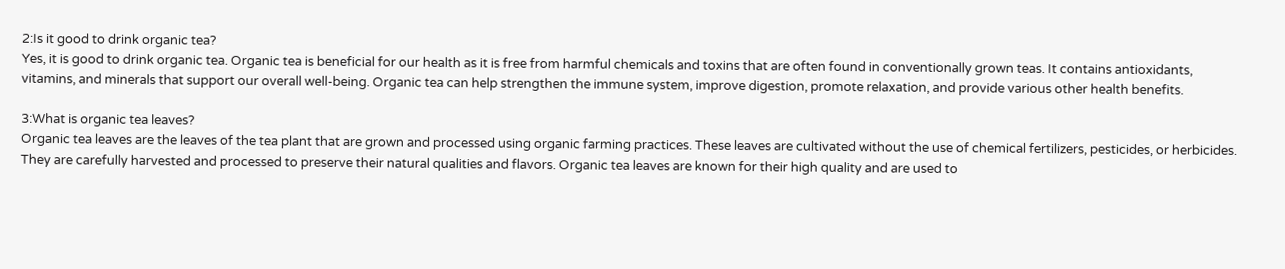2:Is it good to drink organic tea?
Yes, it is good to drink organic tea. Organic tea is beneficial for our health as it is free from harmful chemicals and toxins that are often found in conventionally grown teas. It contains antioxidants, vitamins, and minerals that support our overall well-being. Organic tea can help strengthen the immune system, improve digestion, promote relaxation, and provide various other health benefits.

3:What is organic tea leaves?
Organic tea leaves are the leaves of the tea plant that are grown and processed using organic farming practices. These leaves are cultivated without the use of chemical fertilizers, pesticides, or herbicides. They are carefully harvested and processed to preserve their natural qualities and flavors. Organic tea leaves are known for their high quality and are used to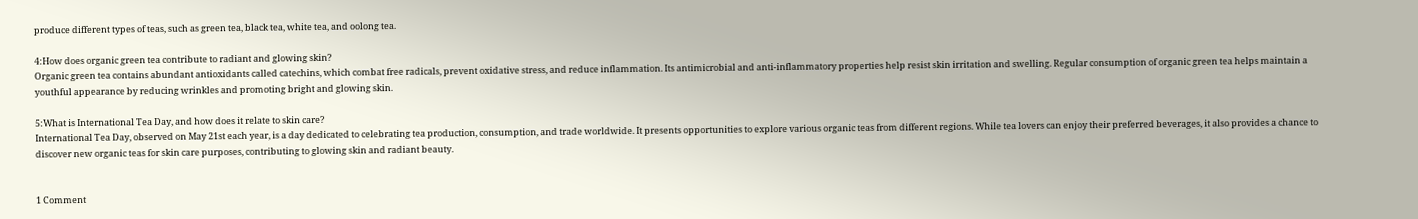produce different types of teas, such as green tea, black tea, white tea, and oolong tea.

4:How does organic green tea contribute to radiant and glowing skin?
Organic green tea contains abundant antioxidants called catechins, which combat free radicals, prevent oxidative stress, and reduce inflammation. Its antimicrobial and anti-inflammatory properties help resist skin irritation and swelling. Regular consumption of organic green tea helps maintain a youthful appearance by reducing wrinkles and promoting bright and glowing skin.

5:What is International Tea Day, and how does it relate to skin care?
International Tea Day, observed on May 21st each year, is a day dedicated to celebrating tea production, consumption, and trade worldwide. It presents opportunities to explore various organic teas from different regions. While tea lovers can enjoy their preferred beverages, it also provides a chance to discover new organic teas for skin care purposes, contributing to glowing skin and radiant beauty.


1 Comment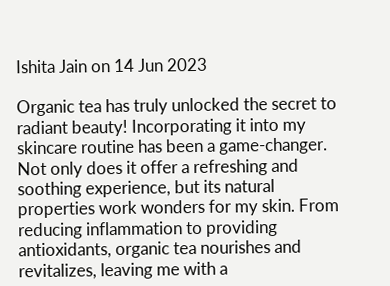Ishita Jain on 14 Jun 2023

Organic tea has truly unlocked the secret to radiant beauty! Incorporating it into my skincare routine has been a game-changer. Not only does it offer a refreshing and soothing experience, but its natural properties work wonders for my skin. From reducing inflammation to providing antioxidants, organic tea nourishes and revitalizes, leaving me with a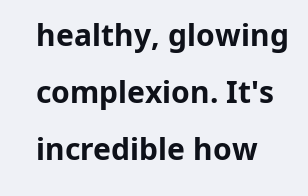healthy, glowing complexion. It's incredible how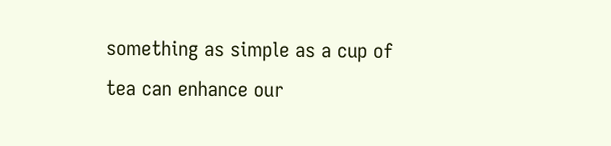something as simple as a cup of tea can enhance our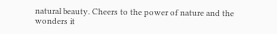natural beauty. Cheers to the power of nature and the wonders it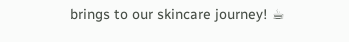brings to our skincare journey! ☕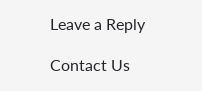Leave a Reply

Contact Us